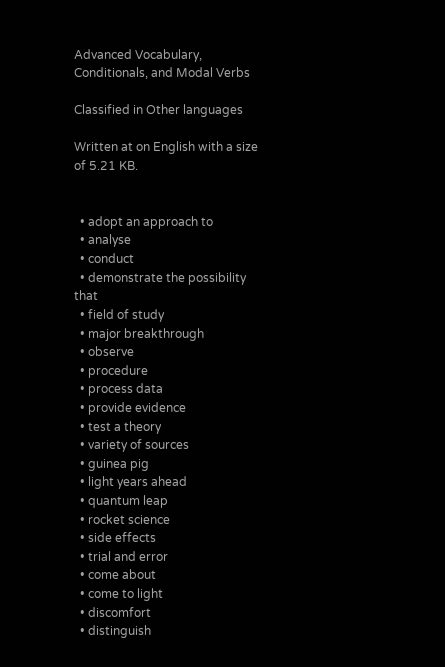Advanced Vocabulary, Conditionals, and Modal Verbs

Classified in Other languages

Written at on English with a size of 5.21 KB.


  • adopt an approach to
  • analyse
  • conduct
  • demonstrate the possibility that
  • field of study
  • major breakthrough
  • observe
  • procedure
  • process data
  • provide evidence
  • test a theory
  • variety of sources
  • guinea pig
  • light years ahead
  • quantum leap
  • rocket science
  • side effects
  • trial and error
  • come about
  • come to light
  • discomfort
  • distinguish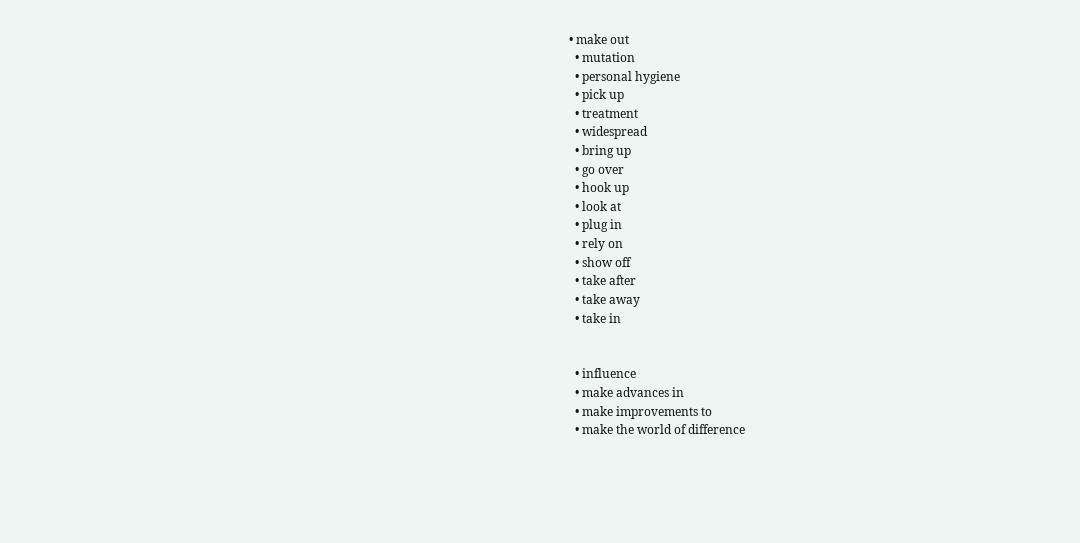• make out
  • mutation
  • personal hygiene
  • pick up
  • treatment
  • widespread
  • bring up
  • go over
  • hook up
  • look at
  • plug in
  • rely on
  • show off
  • take after
  • take away
  • take in


  • influence
  • make advances in
  • make improvements to
  • make the world of difference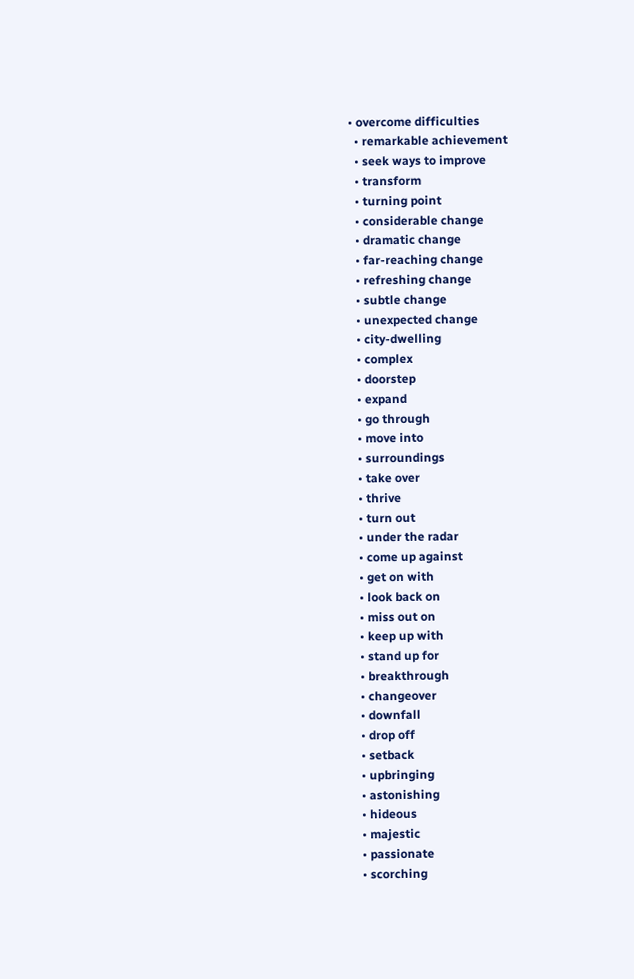• overcome difficulties
  • remarkable achievement
  • seek ways to improve
  • transform
  • turning point
  • considerable change
  • dramatic change
  • far-reaching change
  • refreshing change
  • subtle change
  • unexpected change
  • city-dwelling
  • complex
  • doorstep
  • expand
  • go through
  • move into
  • surroundings
  • take over
  • thrive
  • turn out
  • under the radar
  • come up against
  • get on with
  • look back on
  • miss out on
  • keep up with
  • stand up for
  • breakthrough
  • changeover
  • downfall
  • drop off
  • setback
  • upbringing
  • astonishing
  • hideous
  • majestic
  • passionate
  • scorching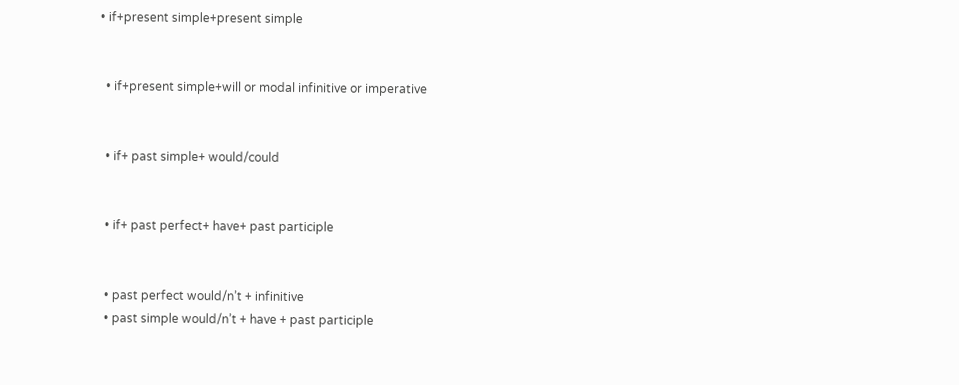• if+present simple+present simple


  • if+present simple+will or modal infinitive or imperative


  • if+ past simple+ would/could


  • if+ past perfect+ have+ past participle


  • past perfect would/n’t + infinitive
  • past simple would/n’t + have + past participle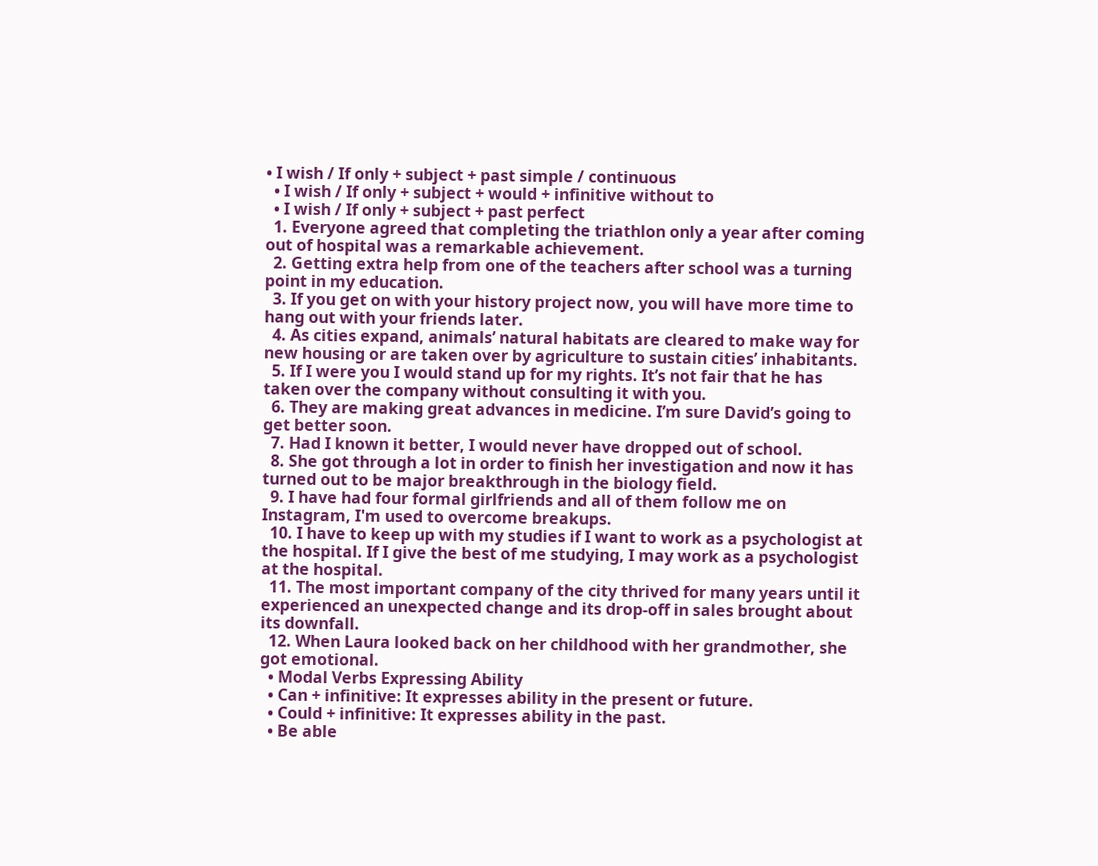• I wish / If only + subject + past simple / continuous
  • I wish / If only + subject + would + infinitive without to
  • I wish / If only + subject + past perfect
  1. Everyone agreed that completing the triathlon only a year after coming out of hospital was a remarkable achievement.
  2. Getting extra help from one of the teachers after school was a turning point in my education.
  3. If you get on with your history project now, you will have more time to hang out with your friends later.
  4. As cities expand, animals’ natural habitats are cleared to make way for new housing or are taken over by agriculture to sustain cities’ inhabitants.
  5. If I were you I would stand up for my rights. It’s not fair that he has taken over the company without consulting it with you.
  6. They are making great advances in medicine. I’m sure David’s going to get better soon.
  7. Had I known it better, I would never have dropped out of school.
  8. She got through a lot in order to finish her investigation and now it has turned out to be major breakthrough in the biology field.
  9. I have had four formal girlfriends and all of them follow me on Instagram, I'm used to overcome breakups.
  10. I have to keep up with my studies if I want to work as a psychologist at the hospital. If I give the best of me studying, I may work as a psychologist at the hospital.
  11. The most important company of the city thrived for many years until it experienced an unexpected change and its drop-off in sales brought about its downfall.
  12. When Laura looked back on her childhood with her grandmother, she got emotional.
  • Modal Verbs Expressing Ability
  • Can + infinitive: It expresses ability in the present or future.
  • Could + infinitive: It expresses ability in the past.
  • Be able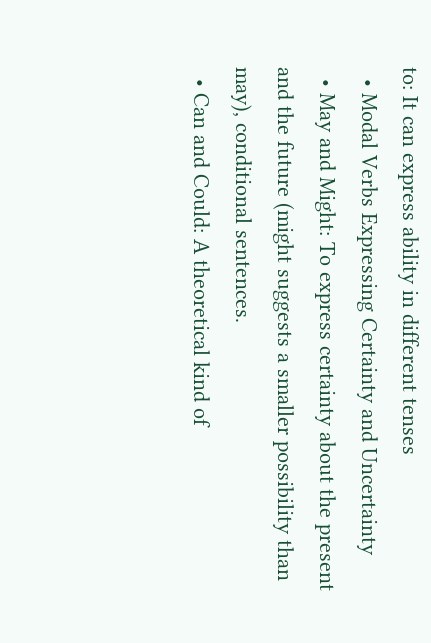to: It can express ability in different tenses
  • Modal Verbs Expressing Certainty and Uncertainty
  • May and Might: To express certainty about the present and the future (might suggests a smaller possibility than may), conditional sentences.
  • Can and Could: A theoretical kind of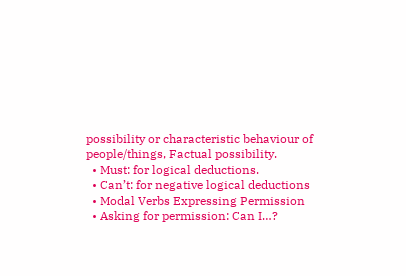possibility or characteristic behaviour of people/things, Factual possibility.
  • Must: for logical deductions.
  • Can’t: for negative logical deductions
  • Modal Verbs Expressing Permission
  • Asking for permission: Can I…?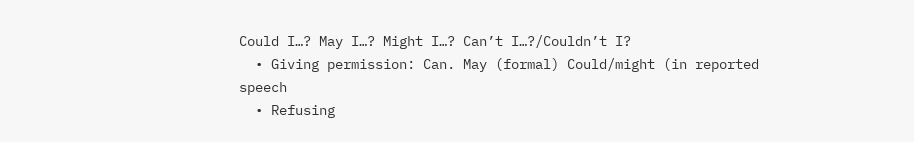Could I…? May I…? Might I…? Can’t I…?/Couldn’t I?
  • Giving permission: Can. May (formal) Could/might (in reported speech
  • Refusing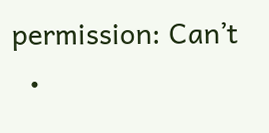permission: Can’t
  •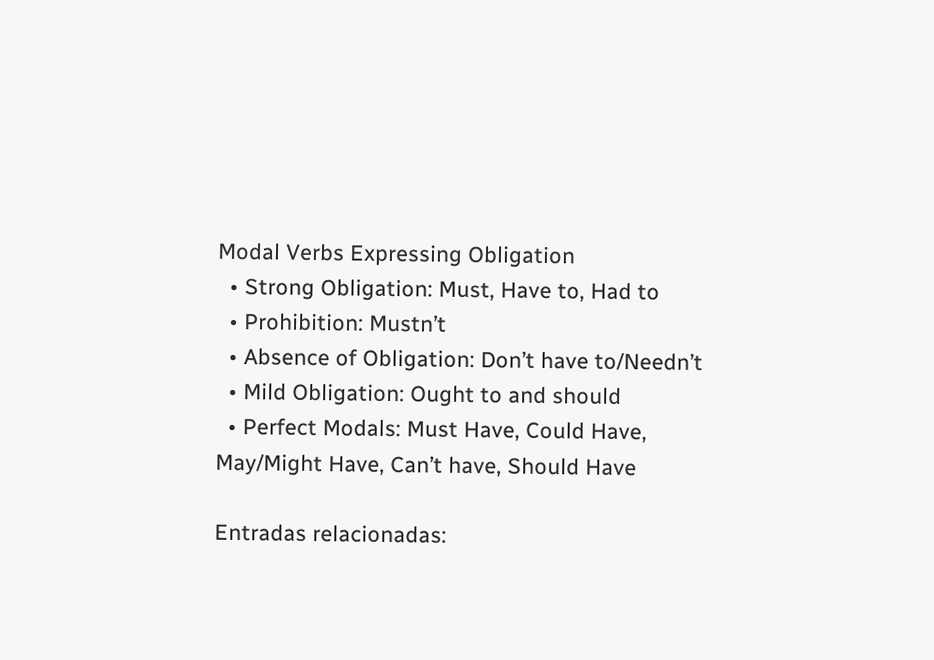Modal Verbs Expressing Obligation
  • Strong Obligation: Must, Have to, Had to
  • Prohibition: Mustn’t
  • Absence of Obligation: Don’t have to/Needn’t
  • Mild Obligation: Ought to and should
  • Perfect Modals: Must Have, Could Have, May/Might Have, Can’t have, Should Have

Entradas relacionadas: